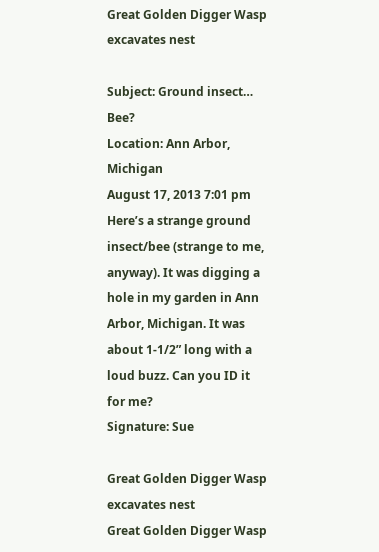Great Golden Digger Wasp excavates nest

Subject: Ground insect… Bee?
Location: Ann Arbor, Michigan
August 17, 2013 7:01 pm
Here’s a strange ground insect/bee (strange to me, anyway). It was digging a hole in my garden in Ann Arbor, Michigan. It was about 1-1/2” long with a loud buzz. Can you ID it for me?
Signature: Sue

Great Golden Digger Wasp excavates nest
Great Golden Digger Wasp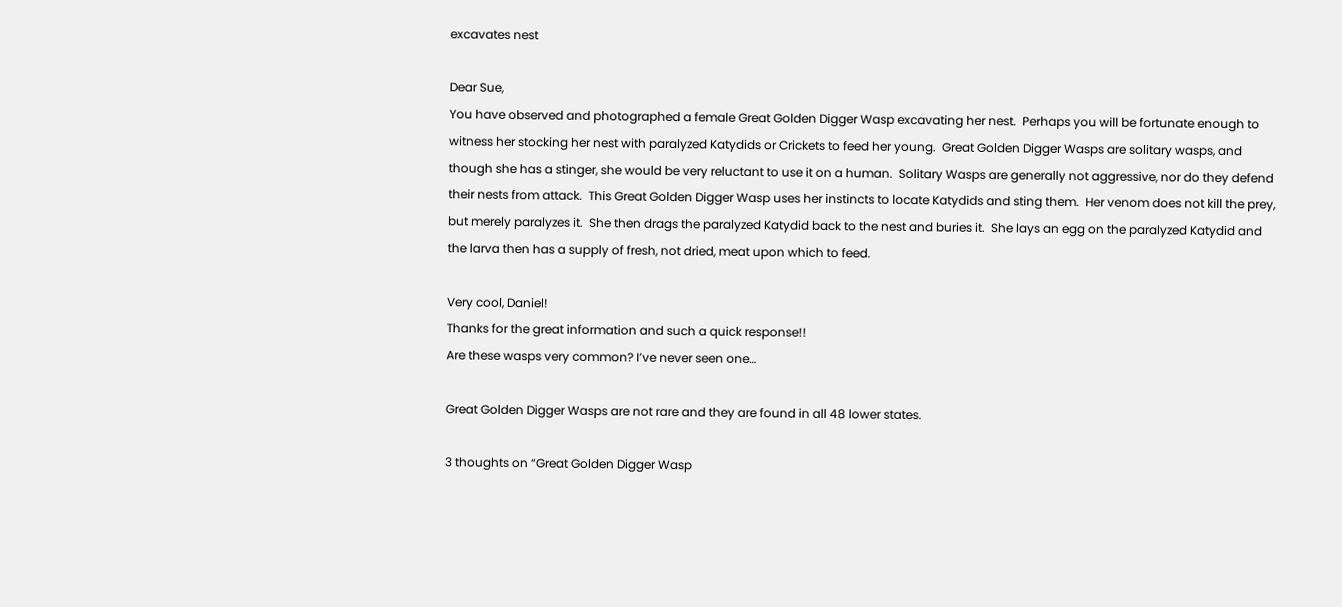excavates nest

Dear Sue,
You have observed and photographed a female Great Golden Digger Wasp excavating her nest.  Perhaps you will be fortunate enough to witness her stocking her nest with paralyzed Katydids or Crickets to feed her young.  Great Golden Digger Wasps are solitary wasps, and though she has a stinger, she would be very reluctant to use it on a human.  Solitary Wasps are generally not aggressive, nor do they defend their nests from attack.  This Great Golden Digger Wasp uses her instincts to locate Katydids and sting them.  Her venom does not kill the prey, but merely paralyzes it.  She then drags the paralyzed Katydid back to the nest and buries it.  She lays an egg on the paralyzed Katydid and the larva then has a supply of fresh, not dried, meat upon which to feed.

Very cool, Daniel!
Thanks for the great information and such a quick response!!
Are these wasps very common? I’ve never seen one…

Great Golden Digger Wasps are not rare and they are found in all 48 lower states.

3 thoughts on “Great Golden Digger Wasp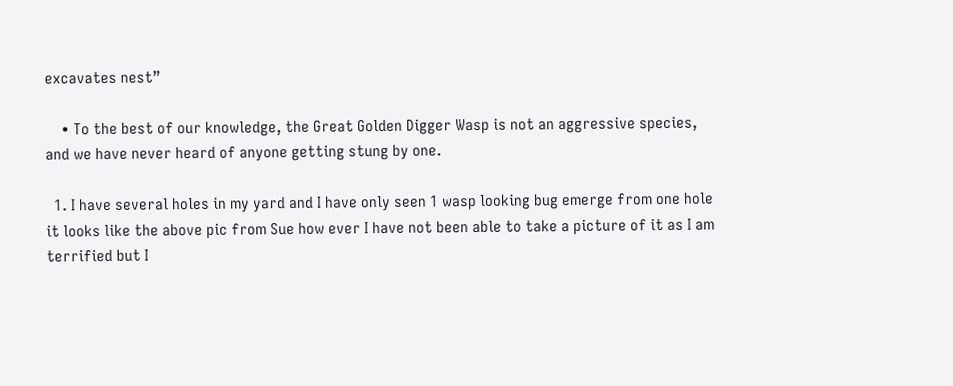excavates nest”

    • To the best of our knowledge, the Great Golden Digger Wasp is not an aggressive species, and we have never heard of anyone getting stung by one.

  1. I have several holes in my yard and I have only seen 1 wasp looking bug emerge from one hole it looks like the above pic from Sue how ever I have not been able to take a picture of it as I am terrified but I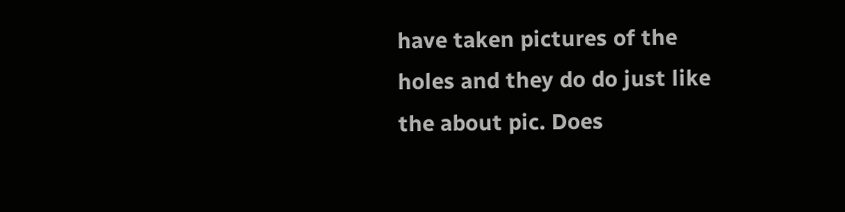have taken pictures of the holes and they do do just like the about pic. Does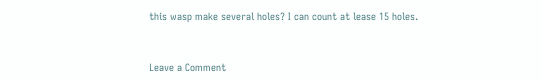this wasp make several holes? I can count at lease 15 holes.


Leave a Comment